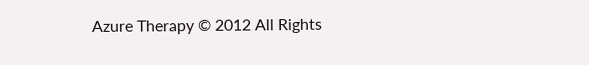Azure Therapy © 2012 All Rights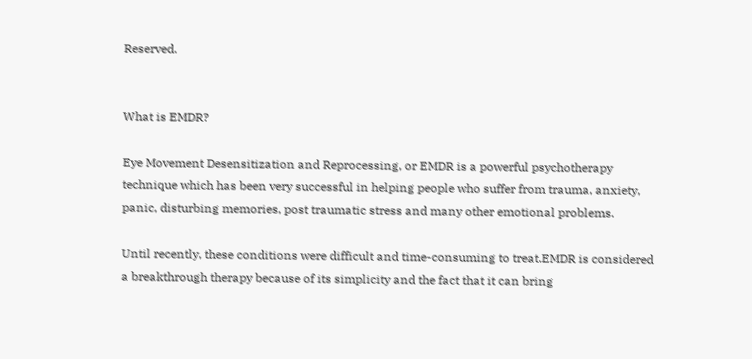Reserved.


What is EMDR?

Eye Movement Desensitization and Reprocessing, or EMDR is a powerful psychotherapy technique which has been very successful in helping people who suffer from trauma, anxiety, panic, disturbing memories, post traumatic stress and many other emotional problems.

Until recently, these conditions were difficult and time-consuming to treat.EMDR is considered a breakthrough therapy because of its simplicity and the fact that it can bring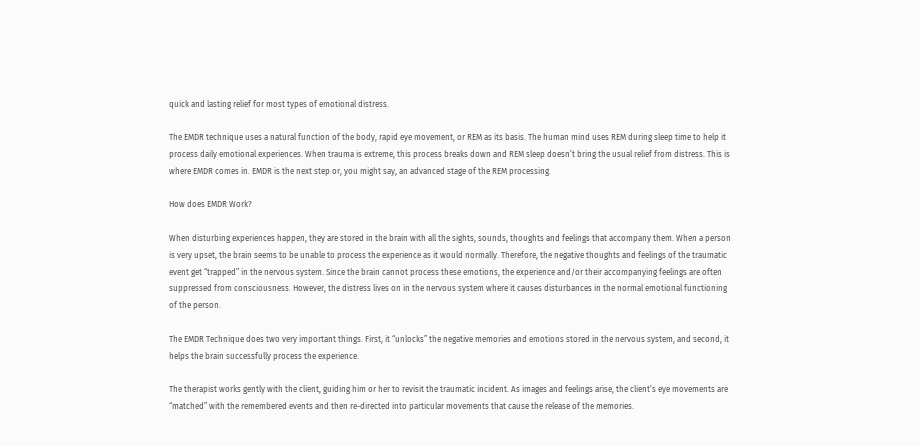quick and lasting relief for most types of emotional distress.

The EMDR technique uses a natural function of the body, rapid eye movement, or REM as its basis. The human mind uses REM during sleep time to help it process daily emotional experiences. When trauma is extreme, this process breaks down and REM sleep doesn’t bring the usual relief from distress. This is where EMDR comes in. EMDR is the next step or, you might say, an advanced stage of the REM processing.

How does EMDR Work?

When disturbing experiences happen, they are stored in the brain with all the sights, sounds, thoughts and feelings that accompany them. When a person is very upset, the brain seems to be unable to process the experience as it would normally. Therefore, the negative thoughts and feelings of the traumatic event get “trapped” in the nervous system. Since the brain cannot process these emotions, the experience and/or their accompanying feelings are often suppressed from consciousness. However, the distress lives on in the nervous system where it causes disturbances in the normal emotional functioning of the person.

The EMDR Technique does two very important things. First, it “unlocks” the negative memories and emotions stored in the nervous system, and second, it helps the brain successfully process the experience.

The therapist works gently with the client, guiding him or her to revisit the traumatic incident. As images and feelings arise, the client’s eye movements are “matched” with the remembered events and then re-directed into particular movements that cause the release of the memories.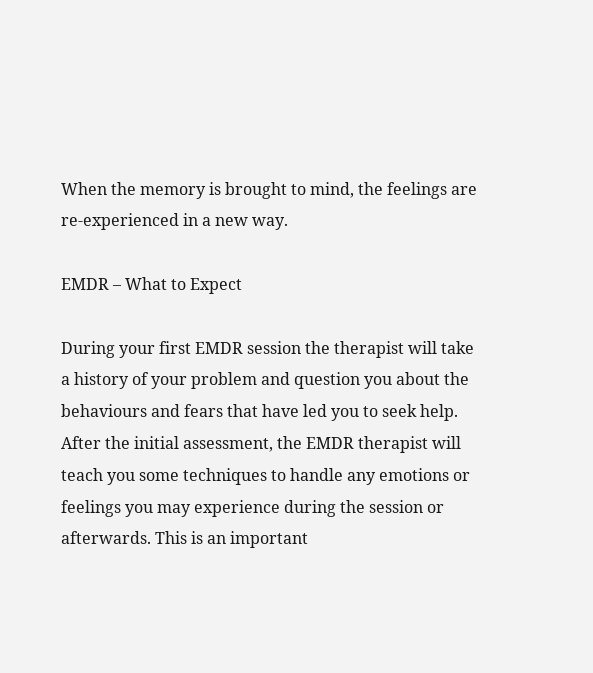When the memory is brought to mind, the feelings are re-experienced in a new way.

EMDR – What to Expect

During your first EMDR session the therapist will take a history of your problem and question you about the behaviours and fears that have led you to seek help. After the initial assessment, the EMDR therapist will teach you some techniques to handle any emotions or feelings you may experience during the session or afterwards. This is an important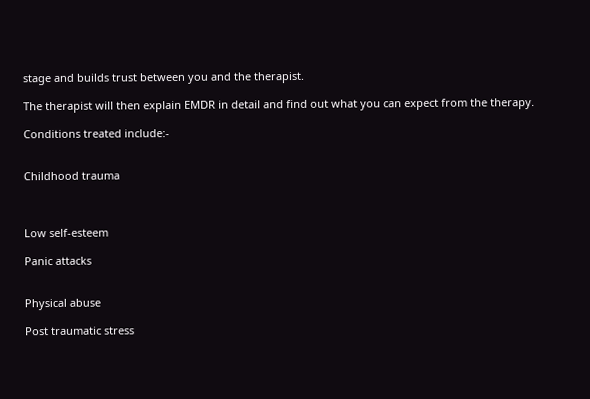stage and builds trust between you and the therapist.

The therapist will then explain EMDR in detail and find out what you can expect from the therapy.

Conditions treated include:-


Childhood trauma



Low self-esteem

Panic attacks


Physical abuse

Post traumatic stress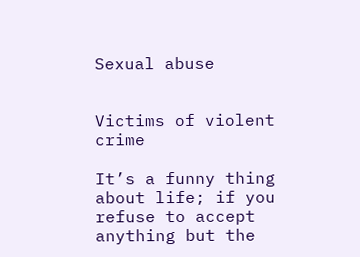Sexual abuse


Victims of violent crime

It’s a funny thing about life; if you refuse to accept anything but the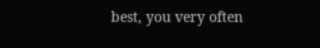best, you very often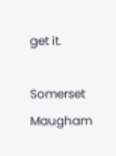get it.

Somerset Maugham